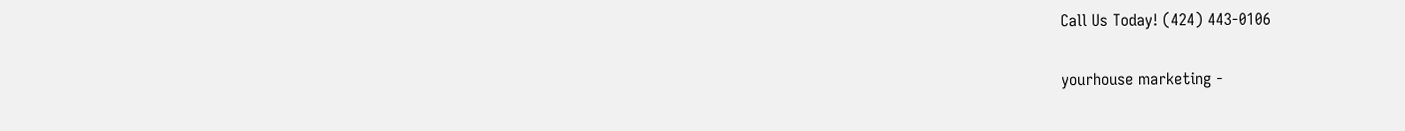Call Us Today! (424) 443-0106

yourhouse marketing -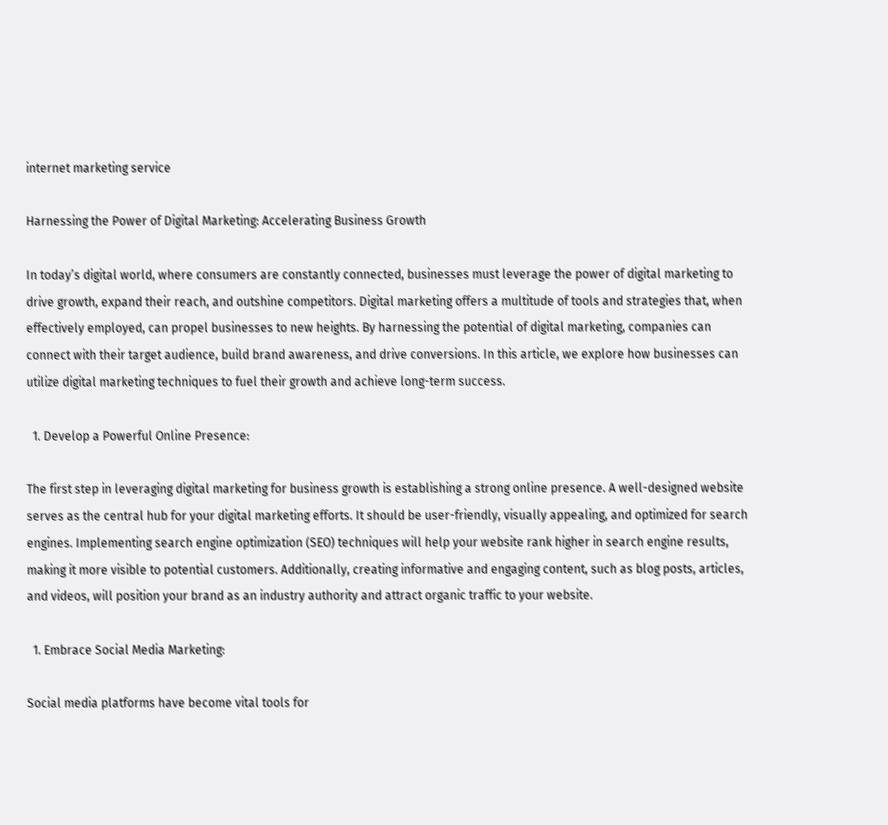internet marketing service

Harnessing the Power of Digital Marketing: Accelerating Business Growth

In today’s digital world, where consumers are constantly connected, businesses must leverage the power of digital marketing to drive growth, expand their reach, and outshine competitors. Digital marketing offers a multitude of tools and strategies that, when effectively employed, can propel businesses to new heights. By harnessing the potential of digital marketing, companies can connect with their target audience, build brand awareness, and drive conversions. In this article, we explore how businesses can utilize digital marketing techniques to fuel their growth and achieve long-term success.

  1. Develop a Powerful Online Presence:

The first step in leveraging digital marketing for business growth is establishing a strong online presence. A well-designed website serves as the central hub for your digital marketing efforts. It should be user-friendly, visually appealing, and optimized for search engines. Implementing search engine optimization (SEO) techniques will help your website rank higher in search engine results, making it more visible to potential customers. Additionally, creating informative and engaging content, such as blog posts, articles, and videos, will position your brand as an industry authority and attract organic traffic to your website.

  1. Embrace Social Media Marketing:

Social media platforms have become vital tools for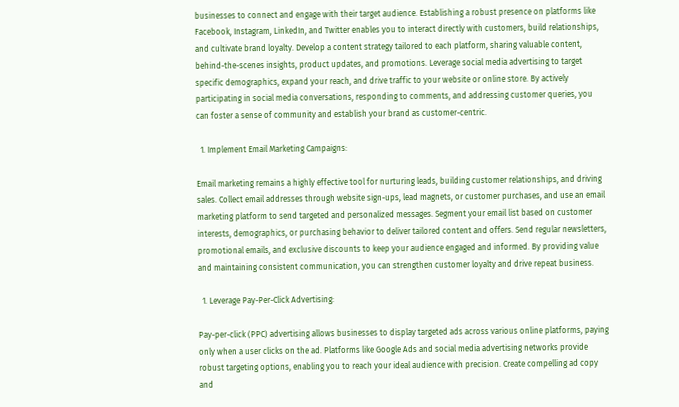businesses to connect and engage with their target audience. Establishing a robust presence on platforms like Facebook, Instagram, LinkedIn, and Twitter enables you to interact directly with customers, build relationships, and cultivate brand loyalty. Develop a content strategy tailored to each platform, sharing valuable content, behind-the-scenes insights, product updates, and promotions. Leverage social media advertising to target specific demographics, expand your reach, and drive traffic to your website or online store. By actively participating in social media conversations, responding to comments, and addressing customer queries, you can foster a sense of community and establish your brand as customer-centric.

  1. Implement Email Marketing Campaigns:

Email marketing remains a highly effective tool for nurturing leads, building customer relationships, and driving sales. Collect email addresses through website sign-ups, lead magnets, or customer purchases, and use an email marketing platform to send targeted and personalized messages. Segment your email list based on customer interests, demographics, or purchasing behavior to deliver tailored content and offers. Send regular newsletters, promotional emails, and exclusive discounts to keep your audience engaged and informed. By providing value and maintaining consistent communication, you can strengthen customer loyalty and drive repeat business.

  1. Leverage Pay-Per-Click Advertising:

Pay-per-click (PPC) advertising allows businesses to display targeted ads across various online platforms, paying only when a user clicks on the ad. Platforms like Google Ads and social media advertising networks provide robust targeting options, enabling you to reach your ideal audience with precision. Create compelling ad copy and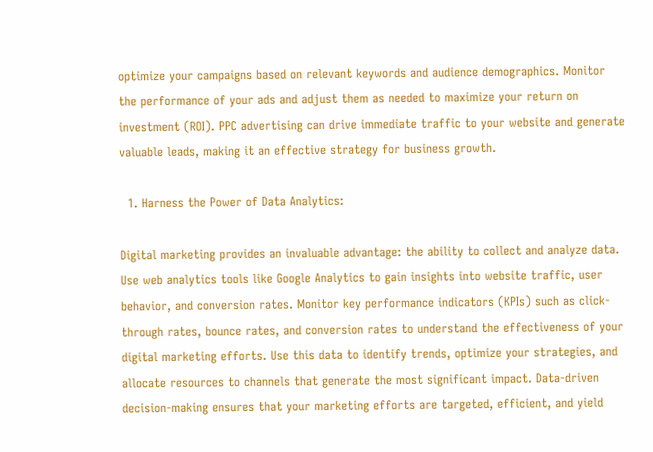optimize your campaigns based on relevant keywords and audience demographics. Monitor the performance of your ads and adjust them as needed to maximize your return on investment (ROI). PPC advertising can drive immediate traffic to your website and generate valuable leads, making it an effective strategy for business growth.

  1. Harness the Power of Data Analytics:

Digital marketing provides an invaluable advantage: the ability to collect and analyze data. Use web analytics tools like Google Analytics to gain insights into website traffic, user behavior, and conversion rates. Monitor key performance indicators (KPIs) such as click-through rates, bounce rates, and conversion rates to understand the effectiveness of your digital marketing efforts. Use this data to identify trends, optimize your strategies, and allocate resources to channels that generate the most significant impact. Data-driven decision-making ensures that your marketing efforts are targeted, efficient, and yield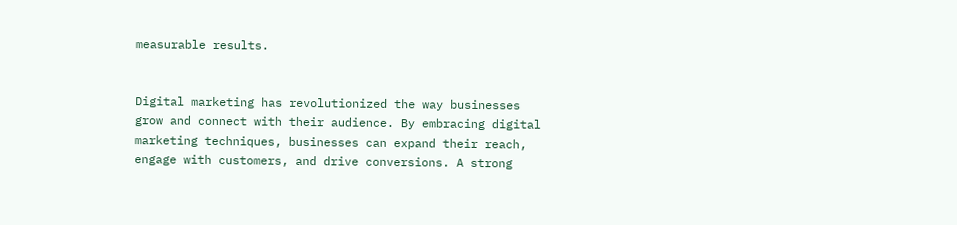measurable results.


Digital marketing has revolutionized the way businesses grow and connect with their audience. By embracing digital marketing techniques, businesses can expand their reach, engage with customers, and drive conversions. A strong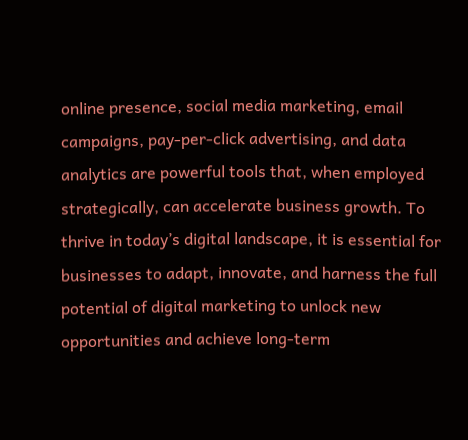online presence, social media marketing, email campaigns, pay-per-click advertising, and data analytics are powerful tools that, when employed strategically, can accelerate business growth. To thrive in today’s digital landscape, it is essential for businesses to adapt, innovate, and harness the full potential of digital marketing to unlock new opportunities and achieve long-term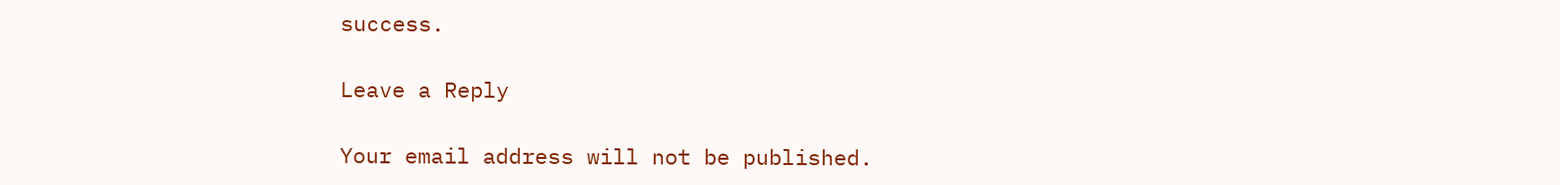success.

Leave a Reply

Your email address will not be published.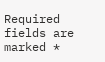Required fields are marked *